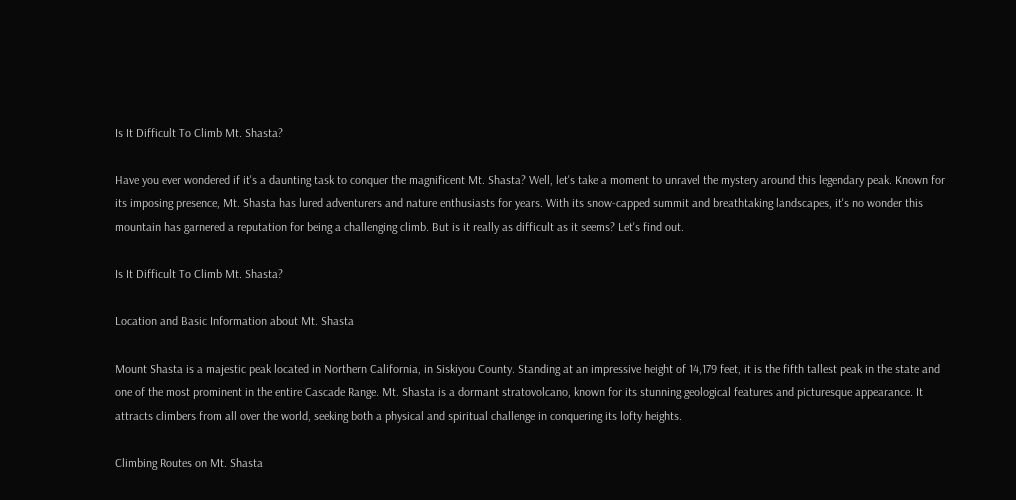Is It Difficult To Climb Mt. Shasta?

Have you ever wondered if it's a daunting task to conquer the magnificent Mt. Shasta? Well, let's take a moment to unravel the mystery around this legendary peak. Known for its imposing presence, Mt. Shasta has lured adventurers and nature enthusiasts for years. With its snow-capped summit and breathtaking landscapes, it's no wonder this mountain has garnered a reputation for being a challenging climb. But is it really as difficult as it seems? Let's find out.

Is It Difficult To Climb Mt. Shasta?

Location and Basic Information about Mt. Shasta

Mount Shasta is a majestic peak located in Northern California, in Siskiyou County. Standing at an impressive height of 14,179 feet, it is the fifth tallest peak in the state and one of the most prominent in the entire Cascade Range. Mt. Shasta is a dormant stratovolcano, known for its stunning geological features and picturesque appearance. It attracts climbers from all over the world, seeking both a physical and spiritual challenge in conquering its lofty heights.

Climbing Routes on Mt. Shasta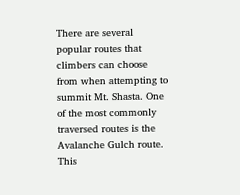There are several popular routes that climbers can choose from when attempting to summit Mt. Shasta. One of the most commonly traversed routes is the Avalanche Gulch route. This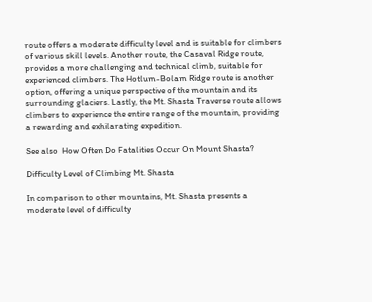route offers a moderate difficulty level and is suitable for climbers of various skill levels. Another route, the Casaval Ridge route, provides a more challenging and technical climb, suitable for experienced climbers. The Hotlum-Bolam Ridge route is another option, offering a unique perspective of the mountain and its surrounding glaciers. Lastly, the Mt. Shasta Traverse route allows climbers to experience the entire range of the mountain, providing a rewarding and exhilarating expedition.

See also  How Often Do Fatalities Occur On Mount Shasta?

Difficulty Level of Climbing Mt. Shasta

In comparison to other mountains, Mt. Shasta presents a moderate level of difficulty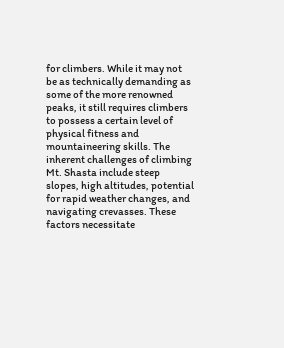for climbers. While it may not be as technically demanding as some of the more renowned peaks, it still requires climbers to possess a certain level of physical fitness and mountaineering skills. The inherent challenges of climbing Mt. Shasta include steep slopes, high altitudes, potential for rapid weather changes, and navigating crevasses. These factors necessitate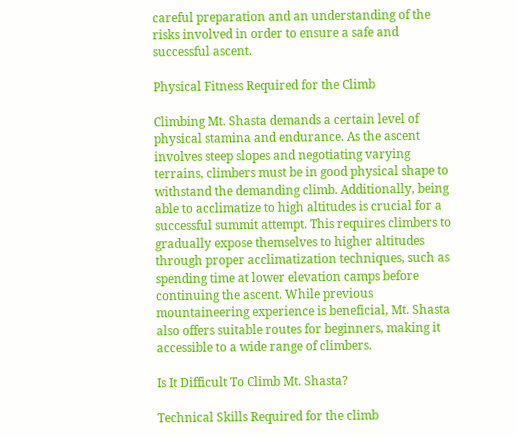careful preparation and an understanding of the risks involved in order to ensure a safe and successful ascent.

Physical Fitness Required for the Climb

Climbing Mt. Shasta demands a certain level of physical stamina and endurance. As the ascent involves steep slopes and negotiating varying terrains, climbers must be in good physical shape to withstand the demanding climb. Additionally, being able to acclimatize to high altitudes is crucial for a successful summit attempt. This requires climbers to gradually expose themselves to higher altitudes through proper acclimatization techniques, such as spending time at lower elevation camps before continuing the ascent. While previous mountaineering experience is beneficial, Mt. Shasta also offers suitable routes for beginners, making it accessible to a wide range of climbers.

Is It Difficult To Climb Mt. Shasta?

Technical Skills Required for the climb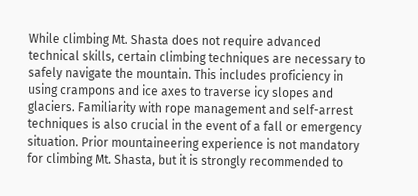While climbing Mt. Shasta does not require advanced technical skills, certain climbing techniques are necessary to safely navigate the mountain. This includes proficiency in using crampons and ice axes to traverse icy slopes and glaciers. Familiarity with rope management and self-arrest techniques is also crucial in the event of a fall or emergency situation. Prior mountaineering experience is not mandatory for climbing Mt. Shasta, but it is strongly recommended to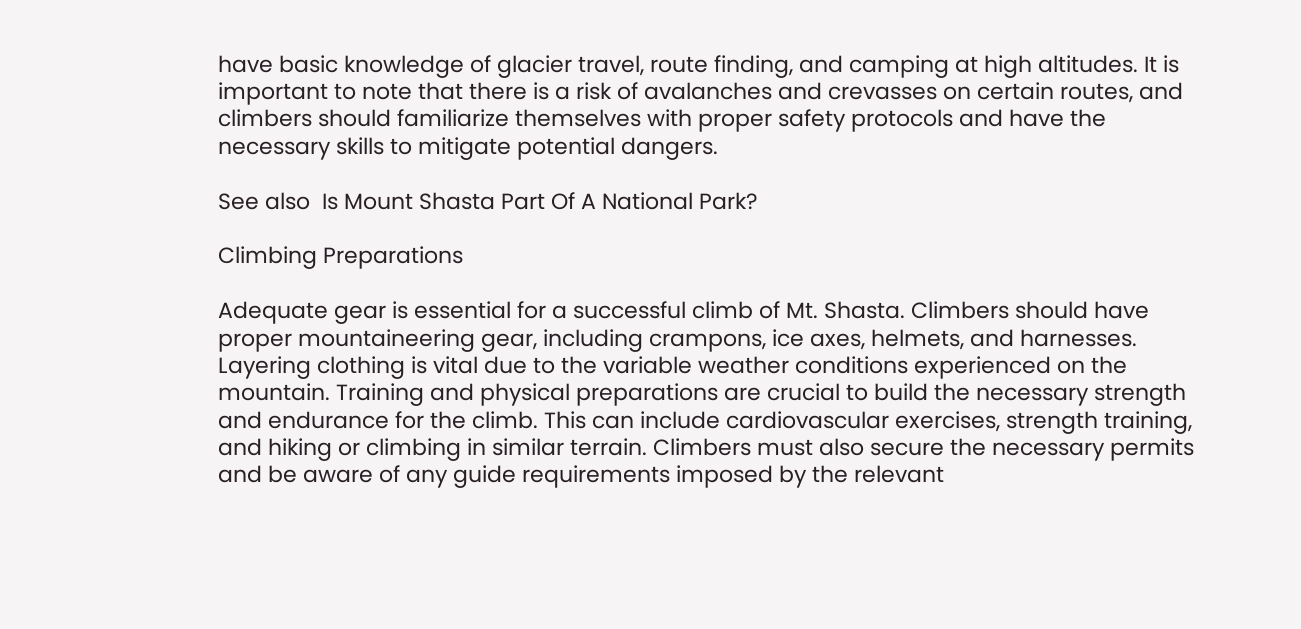have basic knowledge of glacier travel, route finding, and camping at high altitudes. It is important to note that there is a risk of avalanches and crevasses on certain routes, and climbers should familiarize themselves with proper safety protocols and have the necessary skills to mitigate potential dangers.

See also  Is Mount Shasta Part Of A National Park?

Climbing Preparations

Adequate gear is essential for a successful climb of Mt. Shasta. Climbers should have proper mountaineering gear, including crampons, ice axes, helmets, and harnesses. Layering clothing is vital due to the variable weather conditions experienced on the mountain. Training and physical preparations are crucial to build the necessary strength and endurance for the climb. This can include cardiovascular exercises, strength training, and hiking or climbing in similar terrain. Climbers must also secure the necessary permits and be aware of any guide requirements imposed by the relevant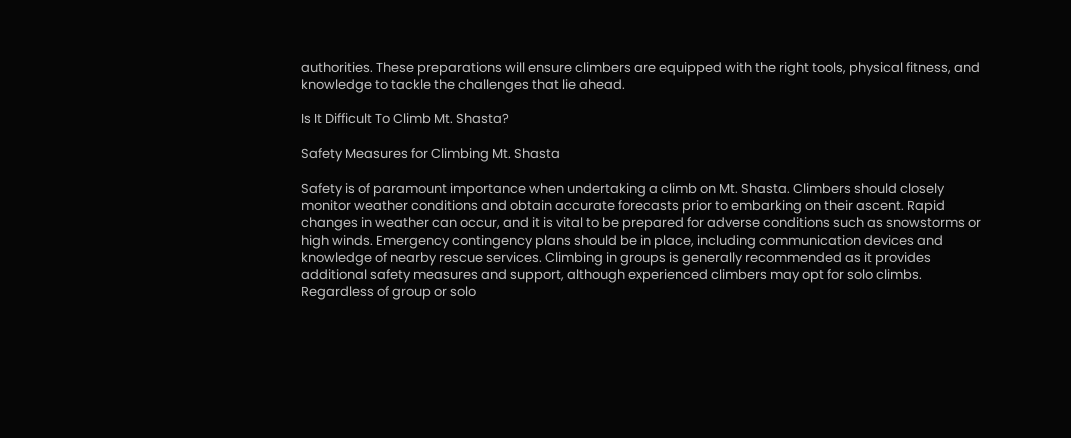authorities. These preparations will ensure climbers are equipped with the right tools, physical fitness, and knowledge to tackle the challenges that lie ahead.

Is It Difficult To Climb Mt. Shasta?

Safety Measures for Climbing Mt. Shasta

Safety is of paramount importance when undertaking a climb on Mt. Shasta. Climbers should closely monitor weather conditions and obtain accurate forecasts prior to embarking on their ascent. Rapid changes in weather can occur, and it is vital to be prepared for adverse conditions such as snowstorms or high winds. Emergency contingency plans should be in place, including communication devices and knowledge of nearby rescue services. Climbing in groups is generally recommended as it provides additional safety measures and support, although experienced climbers may opt for solo climbs. Regardless of group or solo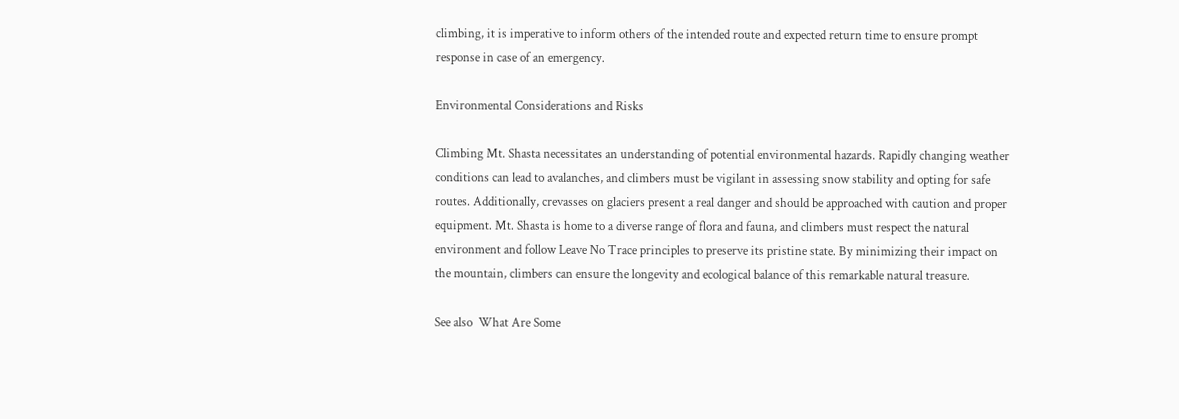climbing, it is imperative to inform others of the intended route and expected return time to ensure prompt response in case of an emergency.

Environmental Considerations and Risks

Climbing Mt. Shasta necessitates an understanding of potential environmental hazards. Rapidly changing weather conditions can lead to avalanches, and climbers must be vigilant in assessing snow stability and opting for safe routes. Additionally, crevasses on glaciers present a real danger and should be approached with caution and proper equipment. Mt. Shasta is home to a diverse range of flora and fauna, and climbers must respect the natural environment and follow Leave No Trace principles to preserve its pristine state. By minimizing their impact on the mountain, climbers can ensure the longevity and ecological balance of this remarkable natural treasure.

See also  What Are Some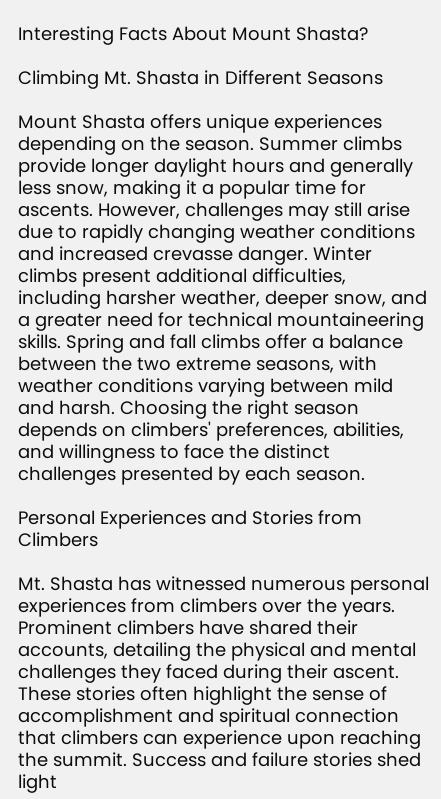Interesting Facts About Mount Shasta?

Climbing Mt. Shasta in Different Seasons

Mount Shasta offers unique experiences depending on the season. Summer climbs provide longer daylight hours and generally less snow, making it a popular time for ascents. However, challenges may still arise due to rapidly changing weather conditions and increased crevasse danger. Winter climbs present additional difficulties, including harsher weather, deeper snow, and a greater need for technical mountaineering skills. Spring and fall climbs offer a balance between the two extreme seasons, with weather conditions varying between mild and harsh. Choosing the right season depends on climbers' preferences, abilities, and willingness to face the distinct challenges presented by each season.

Personal Experiences and Stories from Climbers

Mt. Shasta has witnessed numerous personal experiences from climbers over the years. Prominent climbers have shared their accounts, detailing the physical and mental challenges they faced during their ascent. These stories often highlight the sense of accomplishment and spiritual connection that climbers can experience upon reaching the summit. Success and failure stories shed light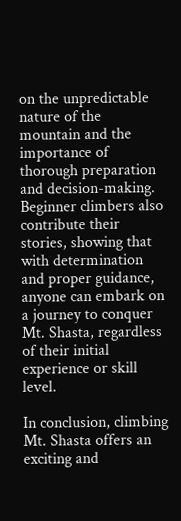on the unpredictable nature of the mountain and the importance of thorough preparation and decision-making. Beginner climbers also contribute their stories, showing that with determination and proper guidance, anyone can embark on a journey to conquer Mt. Shasta, regardless of their initial experience or skill level.

In conclusion, climbing Mt. Shasta offers an exciting and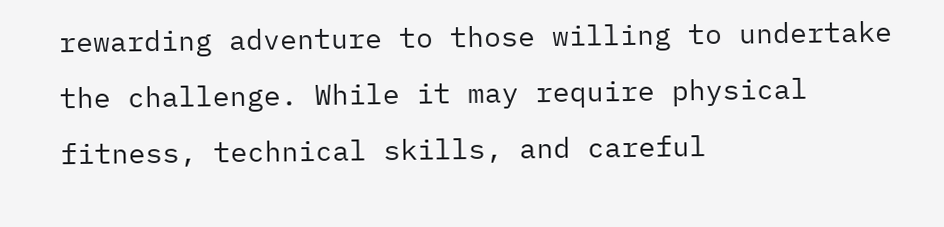rewarding adventure to those willing to undertake the challenge. While it may require physical fitness, technical skills, and careful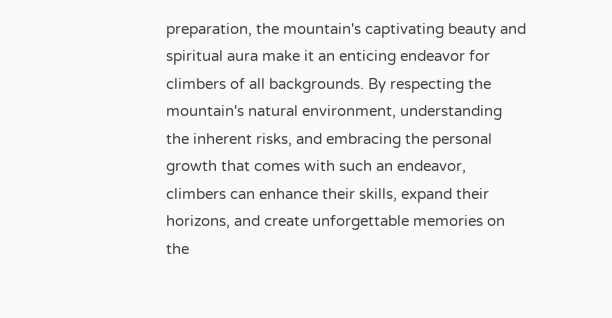preparation, the mountain's captivating beauty and spiritual aura make it an enticing endeavor for climbers of all backgrounds. By respecting the mountain's natural environment, understanding the inherent risks, and embracing the personal growth that comes with such an endeavor, climbers can enhance their skills, expand their horizons, and create unforgettable memories on the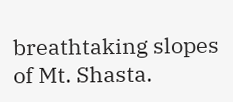breathtaking slopes of Mt. Shasta.